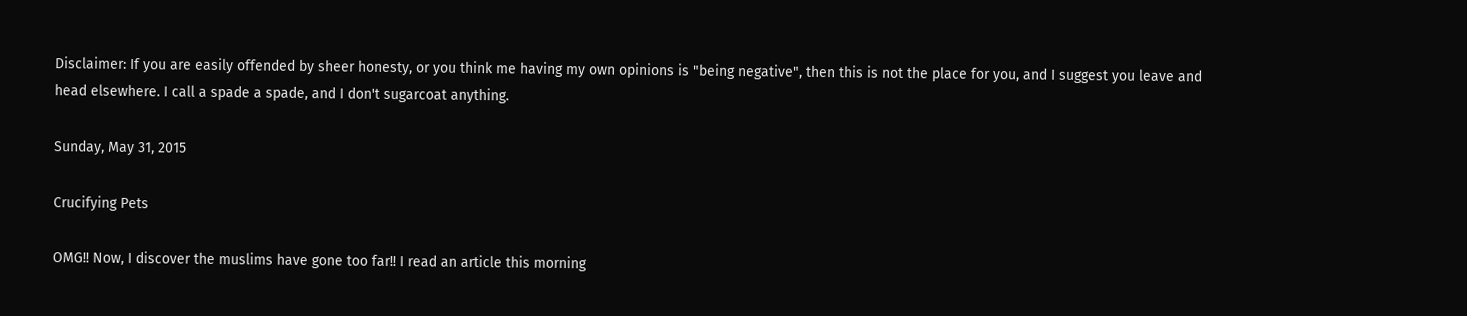Disclaimer: If you are easily offended by sheer honesty, or you think me having my own opinions is "being negative", then this is not the place for you, and I suggest you leave and head elsewhere. I call a spade a spade, and I don't sugarcoat anything.

Sunday, May 31, 2015

Crucifying Pets

OMG!! Now, I discover the muslims have gone too far!! I read an article this morning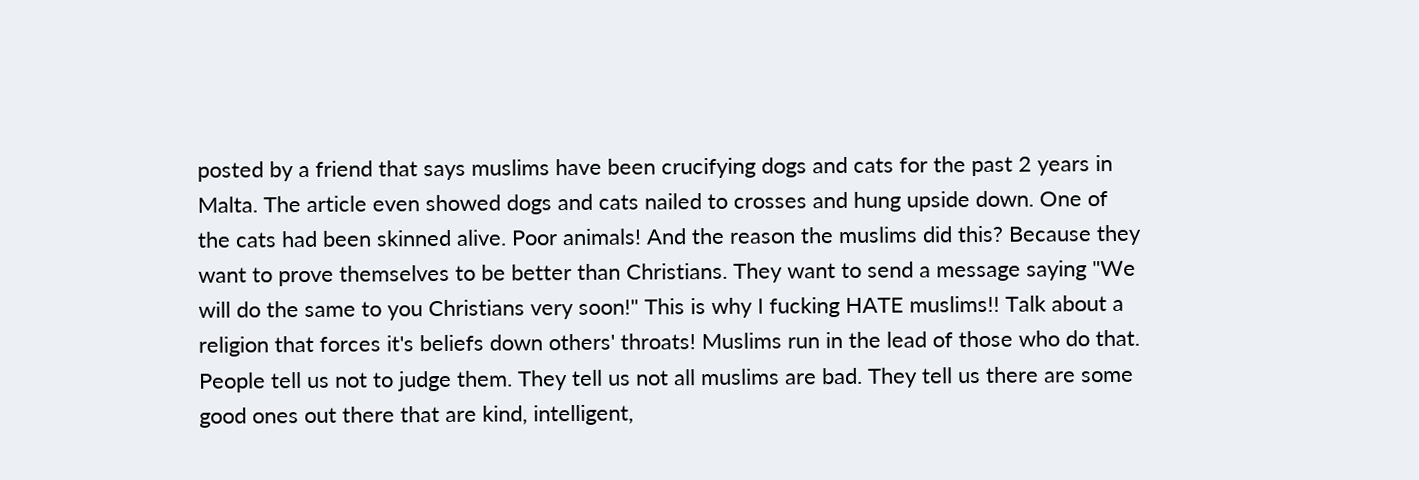posted by a friend that says muslims have been crucifying dogs and cats for the past 2 years in Malta. The article even showed dogs and cats nailed to crosses and hung upside down. One of the cats had been skinned alive. Poor animals! And the reason the muslims did this? Because they want to prove themselves to be better than Christians. They want to send a message saying "We will do the same to you Christians very soon!" This is why I fucking HATE muslims!! Talk about a religion that forces it's beliefs down others' throats! Muslims run in the lead of those who do that. People tell us not to judge them. They tell us not all muslims are bad. They tell us there are some good ones out there that are kind, intelligent,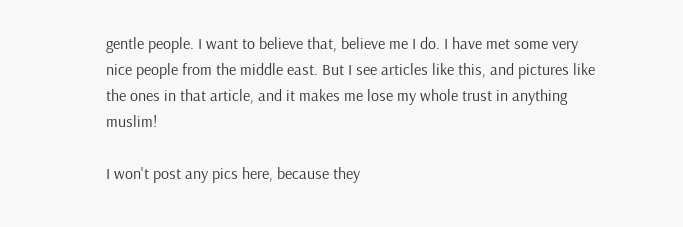gentle people. I want to believe that, believe me I do. I have met some very nice people from the middle east. But I see articles like this, and pictures like the ones in that article, and it makes me lose my whole trust in anything muslim!

I won't post any pics here, because they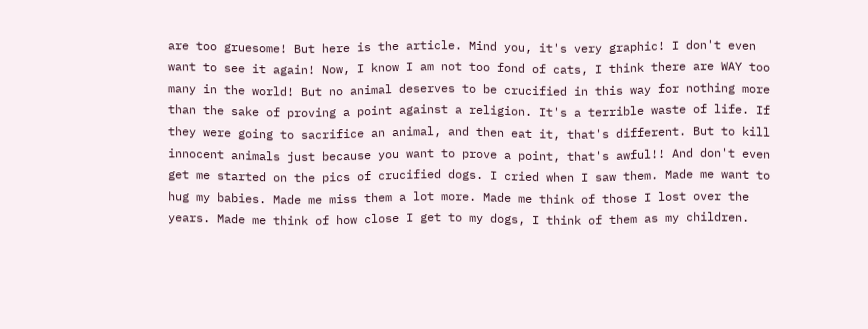are too gruesome! But here is the article. Mind you, it's very graphic! I don't even want to see it again! Now, I know I am not too fond of cats, I think there are WAY too many in the world! But no animal deserves to be crucified in this way for nothing more than the sake of proving a point against a religion. It's a terrible waste of life. If they were going to sacrifice an animal, and then eat it, that's different. But to kill innocent animals just because you want to prove a point, that's awful!! And don't even get me started on the pics of crucified dogs. I cried when I saw them. Made me want to hug my babies. Made me miss them a lot more. Made me think of those I lost over the years. Made me think of how close I get to my dogs, I think of them as my children.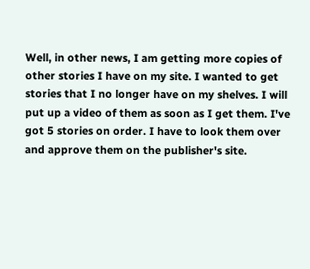Well, in other news, I am getting more copies of other stories I have on my site. I wanted to get stories that I no longer have on my shelves. I will put up a video of them as soon as I get them. I've got 5 stories on order. I have to look them over and approve them on the publisher's site.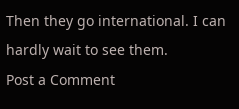Then they go international. I can hardly wait to see them.
Post a Comment